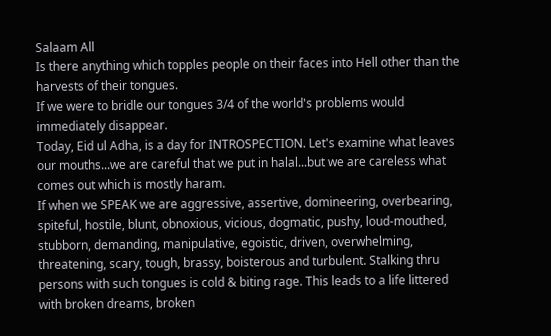Salaam All
Is there anything which topples people on their faces into Hell other than the harvests of their tongues.
If we were to bridle our tongues 3/4 of the world's problems would immediately disappear.
Today, Eid ul Adha, is a day for INTROSPECTION. Let's examine what leaves our mouths...we are careful that we put in halal...but we are careless what comes out which is mostly haram.
If when we SPEAK we are aggressive, assertive, domineering, overbearing, spiteful, hostile, blunt, obnoxious, vicious, dogmatic, pushy, loud-mouthed, stubborn, demanding, manipulative, egoistic, driven, overwhelming, threatening, scary, tough, brassy, boisterous and turbulent. Stalking thru persons with such tongues is cold & biting rage. This leads to a life littered with broken dreams, broken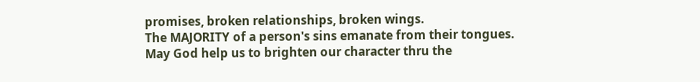promises, broken relationships, broken wings.
The MAJORITY of a person's sins emanate from their tongues.
May God help us to brighten our character thru the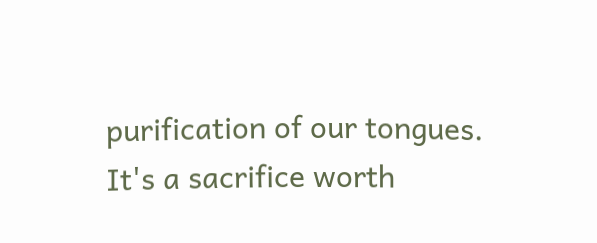purification of our tongues. It's a sacrifice worth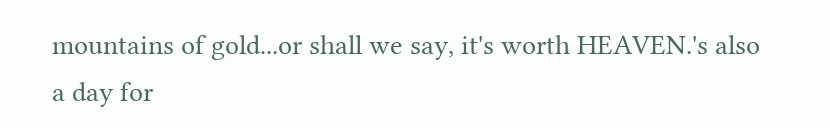mountains of gold...or shall we say, it's worth HEAVEN.'s also a day for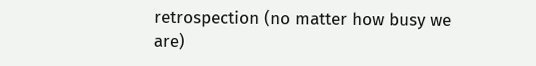retrospection (no matter how busy we are)